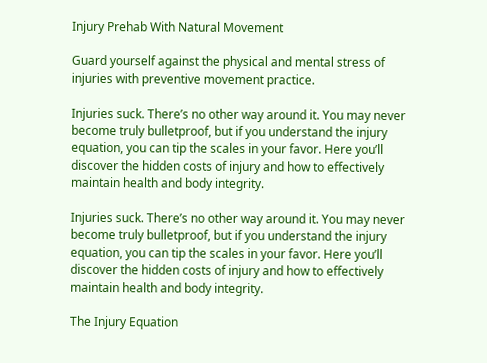Injury Prehab With Natural Movement

Guard yourself against the physical and mental stress of injuries with preventive movement practice.

Injuries suck. There’s no other way around it. You may never become truly bulletproof, but if you understand the injury equation, you can tip the scales in your favor. Here you’ll discover the hidden costs of injury and how to effectively maintain health and body integrity.

Injuries suck. There’s no other way around it. You may never become truly bulletproof, but if you understand the injury equation, you can tip the scales in your favor. Here you’ll discover the hidden costs of injury and how to effectively maintain health and body integrity.

The Injury Equation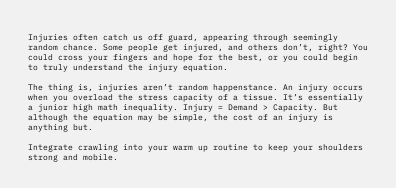Injuries often catch us off guard, appearing through seemingly random chance. Some people get injured, and others don’t, right? You could cross your fingers and hope for the best, or you could begin to truly understand the injury equation.

The thing is, injuries aren’t random happenstance. An injury occurs when you overload the stress capacity of a tissue. It’s essentially a junior high math inequality. Injury = Demand > Capacity. But although the equation may be simple, the cost of an injury is anything but.

Integrate crawling into your warm up routine to keep your shoulders strong and mobile.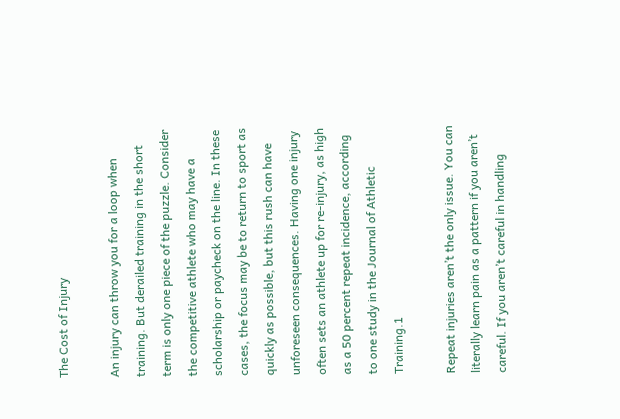The Cost of Injury

An injury can throw you for a loop when training. But derailed training in the short term is only one piece of the puzzle. Consider the competitive athlete who may have a scholarship or paycheck on the line. In these cases, the focus may be to return to sport as quickly as possible, but this rush can have unforeseen consequences. Having one injury often sets an athlete up for re-injury, as high as a 50 percent repeat incidence, according to one study in the Journal of Athletic Training.1

Repeat injuries aren’t the only issue. You can literally learn pain as a pattern if you aren’t careful. If you aren’t careful in handling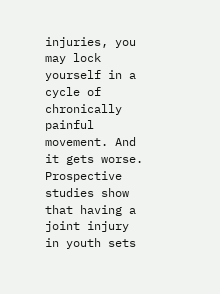injuries, you may lock yourself in a cycle of chronically painful movement. And it gets worse. Prospective studies show that having a joint injury in youth sets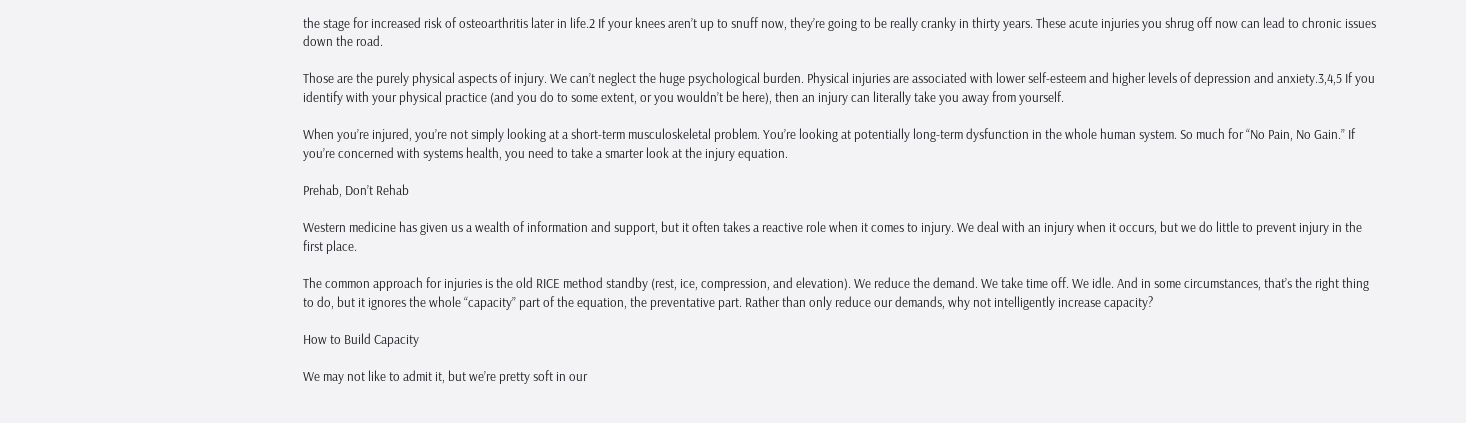the stage for increased risk of osteoarthritis later in life.2 If your knees aren’t up to snuff now, they’re going to be really cranky in thirty years. These acute injuries you shrug off now can lead to chronic issues down the road.

Those are the purely physical aspects of injury. We can’t neglect the huge psychological burden. Physical injuries are associated with lower self-esteem and higher levels of depression and anxiety.3,4,5 If you identify with your physical practice (and you do to some extent, or you wouldn’t be here), then an injury can literally take you away from yourself.

When you’re injured, you’re not simply looking at a short-term musculoskeletal problem. You’re looking at potentially long-term dysfunction in the whole human system. So much for “No Pain, No Gain.” If you’re concerned with systems health, you need to take a smarter look at the injury equation.

Prehab, Don’t Rehab

Western medicine has given us a wealth of information and support, but it often takes a reactive role when it comes to injury. We deal with an injury when it occurs, but we do little to prevent injury in the first place.

The common approach for injuries is the old RICE method standby (rest, ice, compression, and elevation). We reduce the demand. We take time off. We idle. And in some circumstances, that’s the right thing to do, but it ignores the whole “capacity” part of the equation, the preventative part. Rather than only reduce our demands, why not intelligently increase capacity?

How to Build Capacity

We may not like to admit it, but we’re pretty soft in our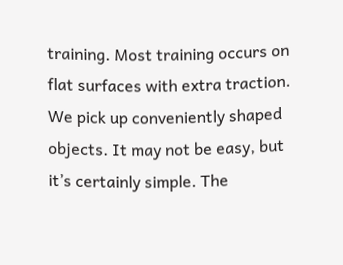training. Most training occurs on flat surfaces with extra traction. We pick up conveniently shaped objects. It may not be easy, but it’s certainly simple. The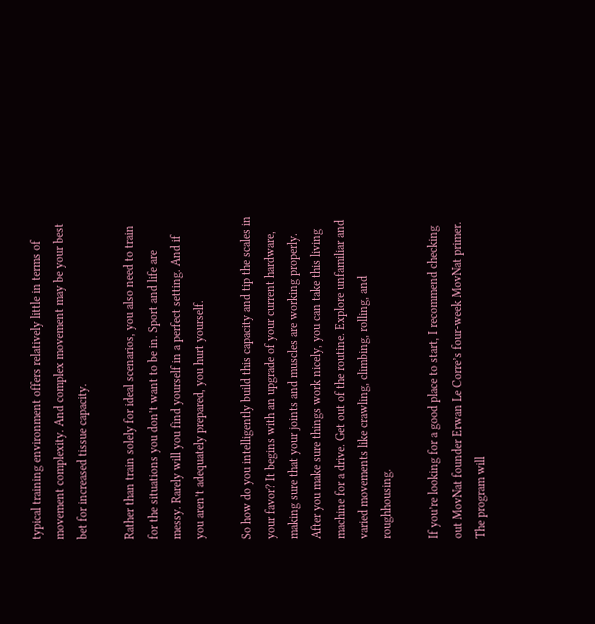typical training environment offers relatively little in terms of movement complexity. And complex movement may be your best bet for increased tissue capacity.

Rather than train solely for ideal scenarios, you also need to train for the situations you don’t want to be in. Sport and life are messy. Rarely will you find yourself in a perfect setting. And if you aren’t adequately prepared, you hurt yourself.

So how do you intelligently build this capacity and tip the scales in your favor? It begins with an upgrade of your current hardware, making sure that your joints and muscles are working properly. After you make sure things work nicely, you can take this living machine for a drive. Get out of the routine. Explore unfamiliar and varied movements like crawling, climbing, rolling, and roughhousing.

If you’re looking for a good place to start, I recommend checking out MovNat founder Erwan Le Corre’s four-week MovNat primer. The program will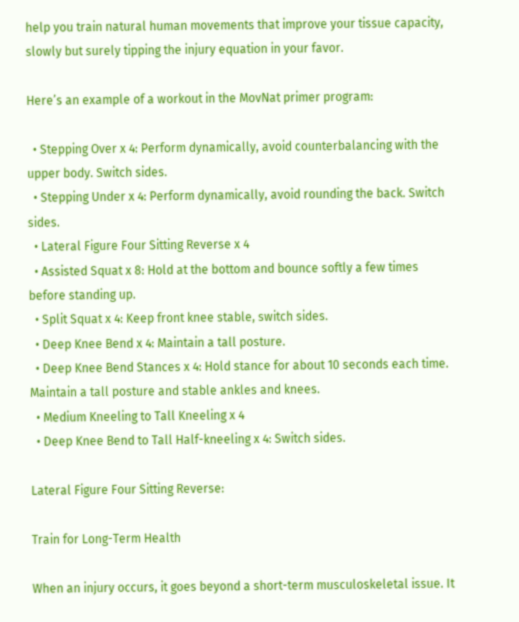help you train natural human movements that improve your tissue capacity, slowly but surely tipping the injury equation in your favor.

Here’s an example of a workout in the MovNat primer program:

  • Stepping Over x 4: Perform dynamically, avoid counterbalancing with the upper body. Switch sides.
  • Stepping Under x 4: Perform dynamically, avoid rounding the back. Switch sides.
  • Lateral Figure Four Sitting Reverse x 4
  • Assisted Squat x 8: Hold at the bottom and bounce softly a few times before standing up.
  • Split Squat x 4: Keep front knee stable, switch sides.
  • Deep Knee Bend x 4: Maintain a tall posture.
  • Deep Knee Bend Stances x 4: Hold stance for about 10 seconds each time. Maintain a tall posture and stable ankles and knees.
  • Medium Kneeling to Tall Kneeling x 4
  • Deep Knee Bend to Tall Half-kneeling x 4: Switch sides.

Lateral Figure Four Sitting Reverse:

Train for Long-Term Health

When an injury occurs, it goes beyond a short-term musculoskeletal issue. It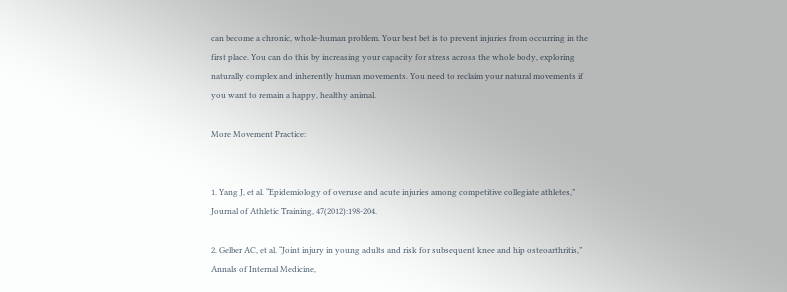can become a chronic, whole-human problem. Your best bet is to prevent injuries from occurring in the first place. You can do this by increasing your capacity for stress across the whole body, exploring naturally complex and inherently human movements. You need to reclaim your natural movements if you want to remain a happy, healthy animal.

More Movement Practice:


1. Yang J, et al. “Epidemiology of overuse and acute injuries among competitive collegiate athletes,” Journal of Athletic Training, 47(2012):198-204.

2. Gelber AC, et al. “Joint injury in young adults and risk for subsequent knee and hip osteoarthritis,” Annals of Internal Medicine,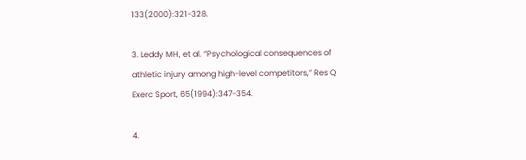133(2000):321-328.

3. Leddy MH, et al. “Psychological consequences of athletic injury among high-level competitors,” Res Q Exerc Sport, 65(1994):347-354.

4.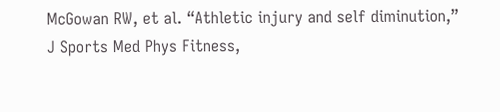McGowan RW, et al. “Athletic injury and self diminution,” J Sports Med Phys Fitness,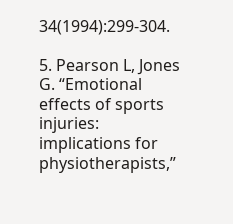34(1994):299-304.

5. Pearson L, Jones G. “Emotional effects of sports injuries: implications for physiotherapists,”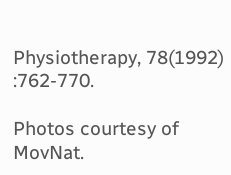Physiotherapy, 78(1992) :762-770.

Photos courtesy of MovNat.